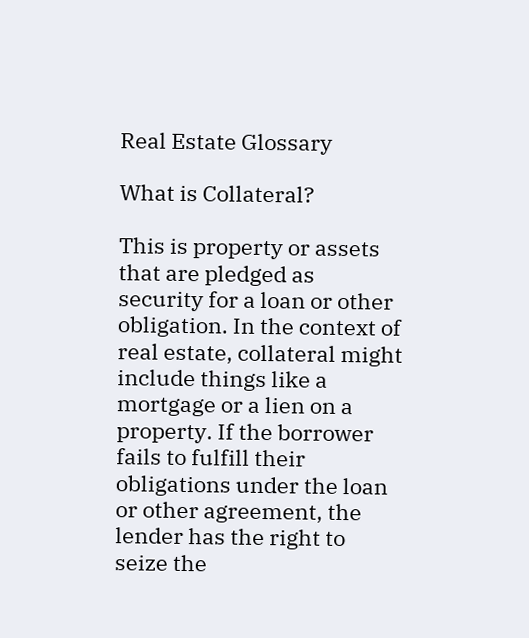Real Estate Glossary

What is Collateral?

This is property or assets that are pledged as security for a loan or other obligation. In the context of real estate, collateral might include things like a mortgage or a lien on a property. If the borrower fails to fulfill their obligations under the loan or other agreement, the lender has the right to seize the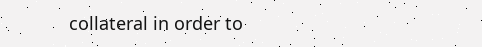collateral in order to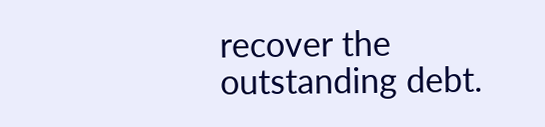recover the outstanding debt.